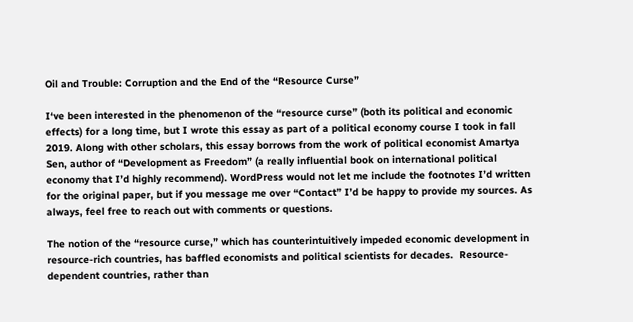Oil and Trouble: Corruption and the End of the “Resource Curse”

I‘ve been interested in the phenomenon of the “resource curse” (both its political and economic effects) for a long time, but I wrote this essay as part of a political economy course I took in fall 2019. Along with other scholars, this essay borrows from the work of political economist Amartya Sen, author of “Development as Freedom” (a really influential book on international political economy that I’d highly recommend). WordPress would not let me include the footnotes I’d written for the original paper, but if you message me over “Contact” I’d be happy to provide my sources. As always, feel free to reach out with comments or questions.

The notion of the “resource curse,” which has counterintuitively impeded economic development in resource-rich countries, has baffled economists and political scientists for decades.  Resource-dependent countries, rather than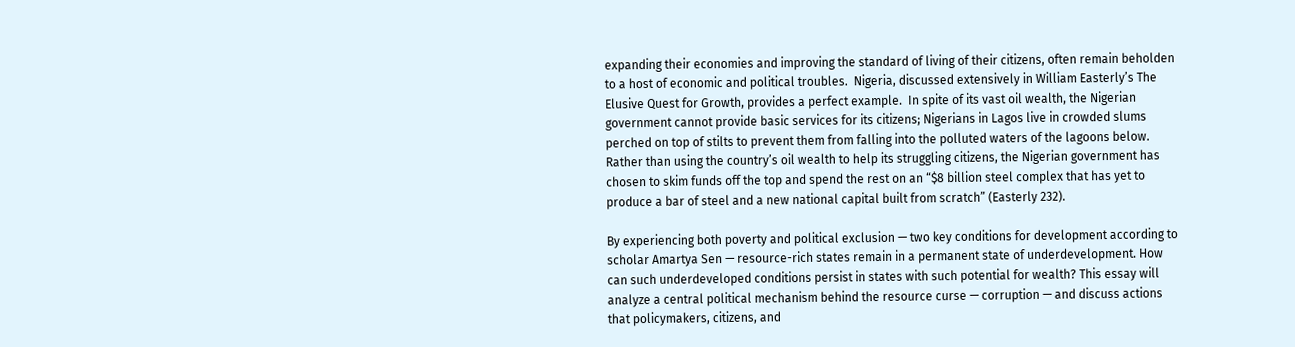expanding their economies and improving the standard of living of their citizens, often remain beholden to a host of economic and political troubles.  Nigeria, discussed extensively in William Easterly’s The Elusive Quest for Growth, provides a perfect example.  In spite of its vast oil wealth, the Nigerian government cannot provide basic services for its citizens; Nigerians in Lagos live in crowded slums perched on top of stilts to prevent them from falling into the polluted waters of the lagoons below.  Rather than using the country’s oil wealth to help its struggling citizens, the Nigerian government has chosen to skim funds off the top and spend the rest on an “$8 billion steel complex that has yet to produce a bar of steel and a new national capital built from scratch” (Easterly 232).

By experiencing both poverty and political exclusion — two key conditions for development according to scholar Amartya Sen — resource-rich states remain in a permanent state of underdevelopment. How can such underdeveloped conditions persist in states with such potential for wealth? This essay will analyze a central political mechanism behind the resource curse — corruption — and discuss actions that policymakers, citizens, and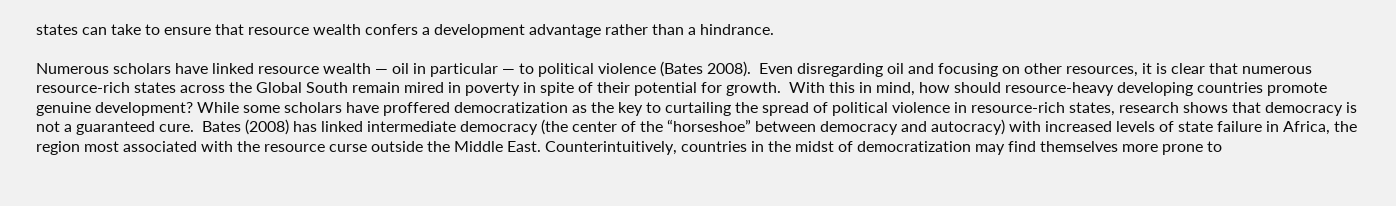states can take to ensure that resource wealth confers a development advantage rather than a hindrance.

Numerous scholars have linked resource wealth — oil in particular — to political violence (Bates 2008).  Even disregarding oil and focusing on other resources, it is clear that numerous resource-rich states across the Global South remain mired in poverty in spite of their potential for growth.  With this in mind, how should resource-heavy developing countries promote genuine development? While some scholars have proffered democratization as the key to curtailing the spread of political violence in resource-rich states, research shows that democracy is not a guaranteed cure.  Bates (2008) has linked intermediate democracy (the center of the “horseshoe” between democracy and autocracy) with increased levels of state failure in Africa, the region most associated with the resource curse outside the Middle East. Counterintuitively, countries in the midst of democratization may find themselves more prone to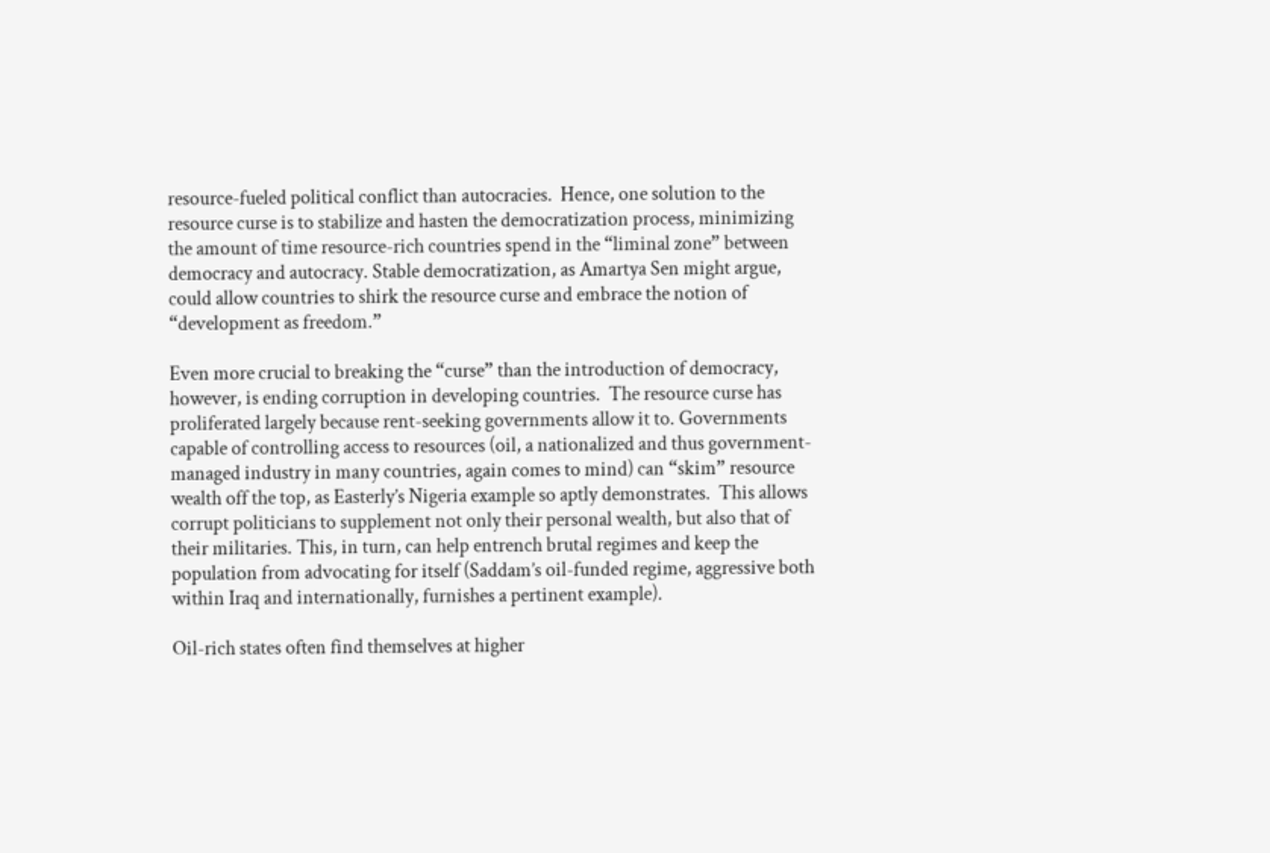resource-fueled political conflict than autocracies.  Hence, one solution to the resource curse is to stabilize and hasten the democratization process, minimizing the amount of time resource-rich countries spend in the “liminal zone” between democracy and autocracy. Stable democratization, as Amartya Sen might argue, could allow countries to shirk the resource curse and embrace the notion of “development as freedom.”

Even more crucial to breaking the “curse” than the introduction of democracy, however, is ending corruption in developing countries.  The resource curse has proliferated largely because rent-seeking governments allow it to. Governments capable of controlling access to resources (oil, a nationalized and thus government-managed industry in many countries, again comes to mind) can “skim” resource wealth off the top, as Easterly’s Nigeria example so aptly demonstrates.  This allows corrupt politicians to supplement not only their personal wealth, but also that of their militaries. This, in turn, can help entrench brutal regimes and keep the population from advocating for itself (Saddam’s oil-funded regime, aggressive both within Iraq and internationally, furnishes a pertinent example).

Oil-rich states often find themselves at higher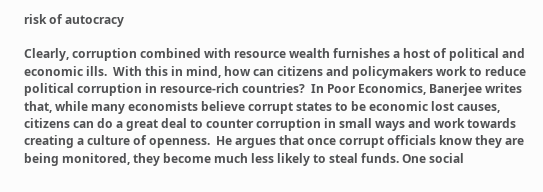risk of autocracy

Clearly, corruption combined with resource wealth furnishes a host of political and economic ills.  With this in mind, how can citizens and policymakers work to reduce political corruption in resource-rich countries?  In Poor Economics, Banerjee writes that, while many economists believe corrupt states to be economic lost causes, citizens can do a great deal to counter corruption in small ways and work towards creating a culture of openness.  He argues that once corrupt officials know they are being monitored, they become much less likely to steal funds. One social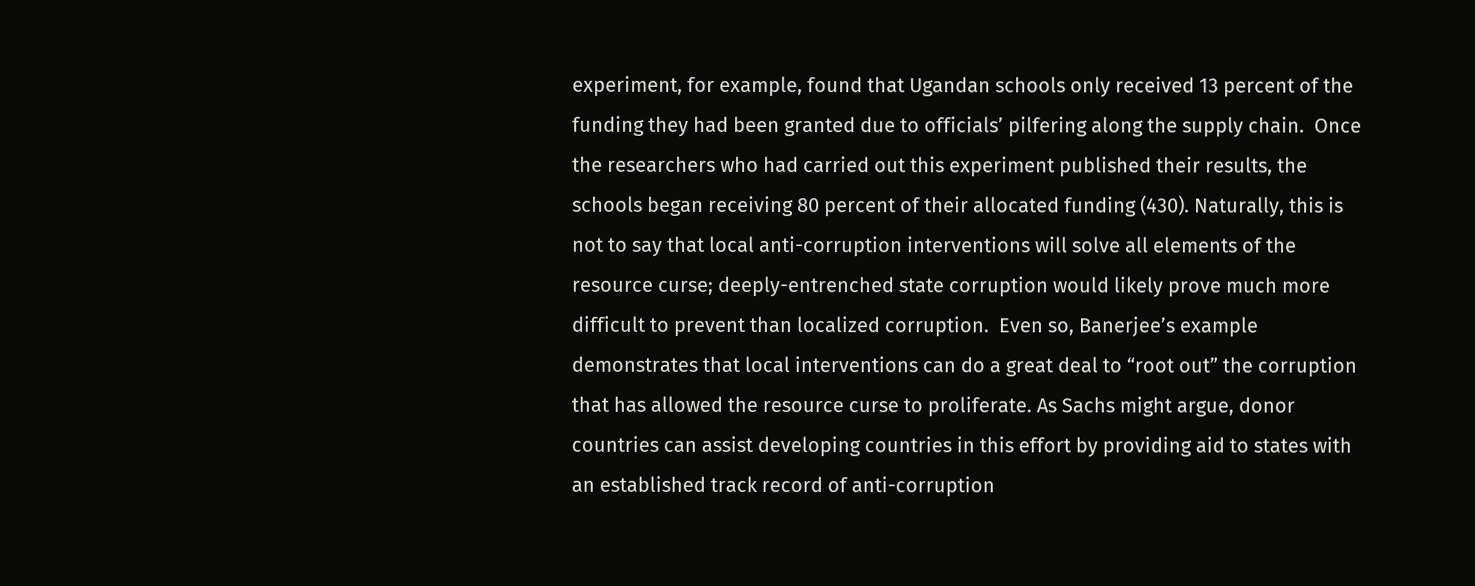experiment, for example, found that Ugandan schools only received 13 percent of the funding they had been granted due to officials’ pilfering along the supply chain.  Once the researchers who had carried out this experiment published their results, the schools began receiving 80 percent of their allocated funding (430). Naturally, this is not to say that local anti-corruption interventions will solve all elements of the resource curse; deeply-entrenched state corruption would likely prove much more difficult to prevent than localized corruption.  Even so, Banerjee’s example demonstrates that local interventions can do a great deal to “root out” the corruption that has allowed the resource curse to proliferate. As Sachs might argue, donor countries can assist developing countries in this effort by providing aid to states with an established track record of anti-corruption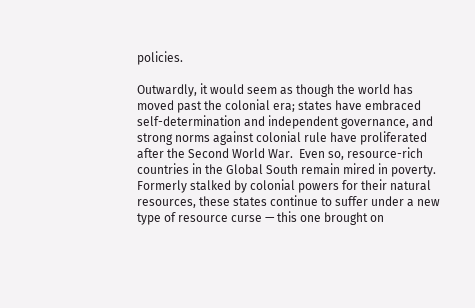policies.

Outwardly, it would seem as though the world has moved past the colonial era; states have embraced self-determination and independent governance, and strong norms against colonial rule have proliferated after the Second World War.  Even so, resource-rich countries in the Global South remain mired in poverty. Formerly stalked by colonial powers for their natural resources, these states continue to suffer under a new type of resource curse — this one brought on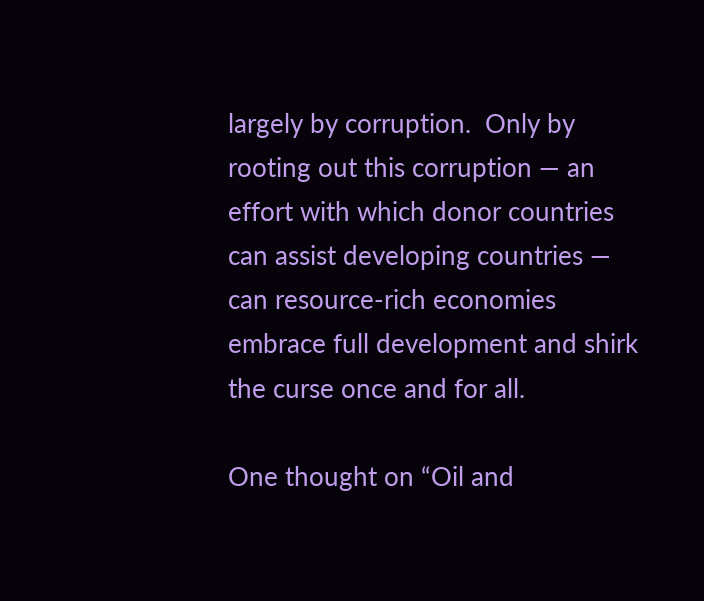largely by corruption.  Only by rooting out this corruption — an effort with which donor countries can assist developing countries — can resource-rich economies embrace full development and shirk the curse once and for all.

One thought on “Oil and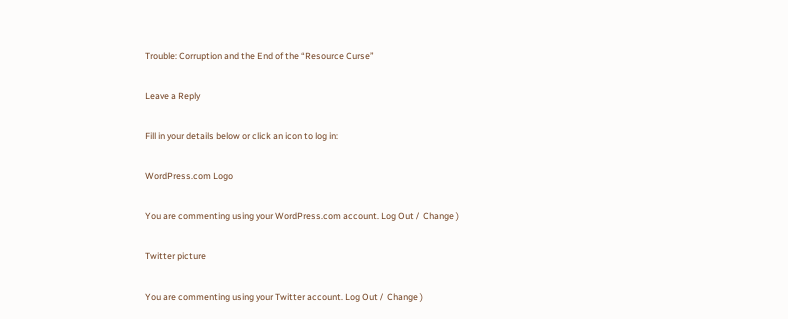Trouble: Corruption and the End of the “Resource Curse”

Leave a Reply

Fill in your details below or click an icon to log in:

WordPress.com Logo

You are commenting using your WordPress.com account. Log Out /  Change )

Twitter picture

You are commenting using your Twitter account. Log Out /  Change )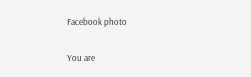Facebook photo

You are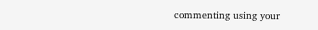commenting using your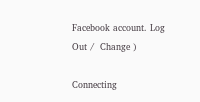Facebook account. Log Out /  Change )

Connecting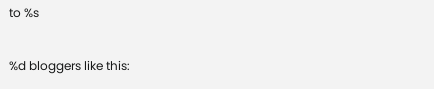to %s

%d bloggers like this: